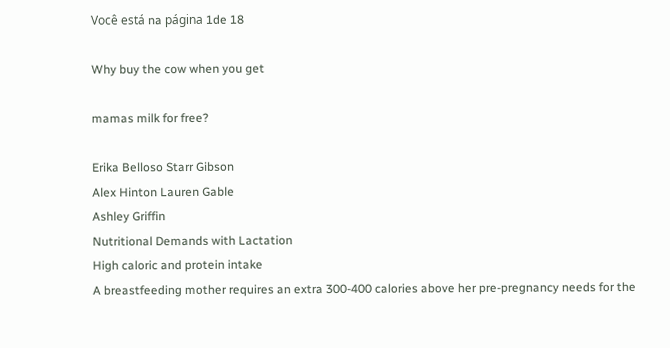Você está na página 1de 18

Why buy the cow when you get

mamas milk for free?

Erika Belloso Starr Gibson
Alex Hinton Lauren Gable
Ashley Griffin
Nutritional Demands with Lactation
High caloric and protein intake
A breastfeeding mother requires an extra 300-400 calories above her pre-pregnancy needs for the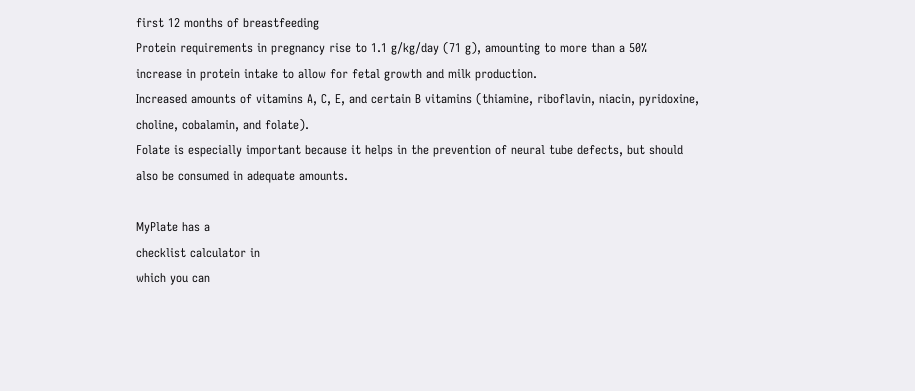first 12 months of breastfeeding
Protein requirements in pregnancy rise to 1.1 g/kg/day (71 g), amounting to more than a 50%
increase in protein intake to allow for fetal growth and milk production.
Increased amounts of vitamins A, C, E, and certain B vitamins (thiamine, riboflavin, niacin, pyridoxine,
choline, cobalamin, and folate).
Folate is especially important because it helps in the prevention of neural tube defects, but should
also be consumed in adequate amounts.

MyPlate has a
checklist calculator in
which you can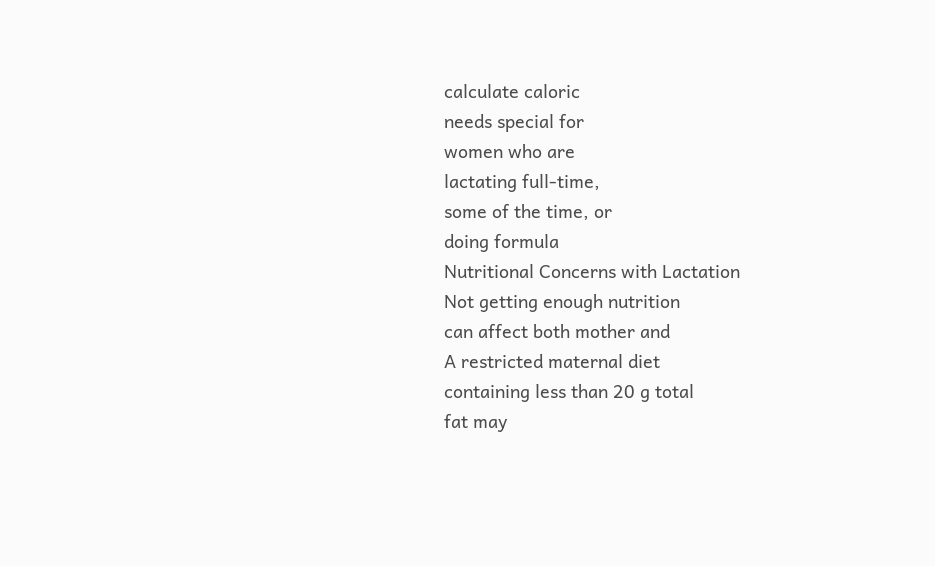calculate caloric
needs special for
women who are
lactating full-time,
some of the time, or
doing formula
Nutritional Concerns with Lactation
Not getting enough nutrition
can affect both mother and
A restricted maternal diet
containing less than 20 g total
fat may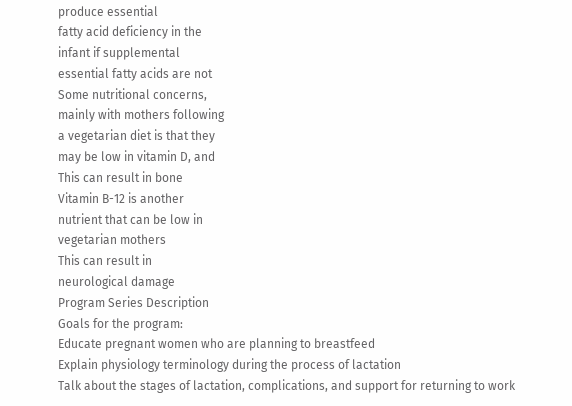produce essential
fatty acid deficiency in the
infant if supplemental
essential fatty acids are not
Some nutritional concerns,
mainly with mothers following
a vegetarian diet is that they
may be low in vitamin D, and
This can result in bone
Vitamin B-12 is another
nutrient that can be low in
vegetarian mothers
This can result in
neurological damage
Program Series Description
Goals for the program:
Educate pregnant women who are planning to breastfeed
Explain physiology terminology during the process of lactation
Talk about the stages of lactation, complications, and support for returning to work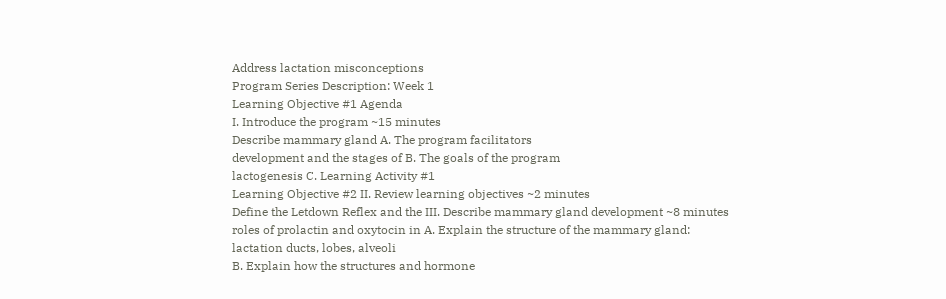Address lactation misconceptions
Program Series Description: Week 1
Learning Objective #1 Agenda
I. Introduce the program ~15 minutes
Describe mammary gland A. The program facilitators
development and the stages of B. The goals of the program
lactogenesis C. Learning Activity #1
Learning Objective #2 II. Review learning objectives ~2 minutes
Define the Letdown Reflex and the III. Describe mammary gland development ~8 minutes
roles of prolactin and oxytocin in A. Explain the structure of the mammary gland:
lactation ducts, lobes, alveoli
B. Explain how the structures and hormone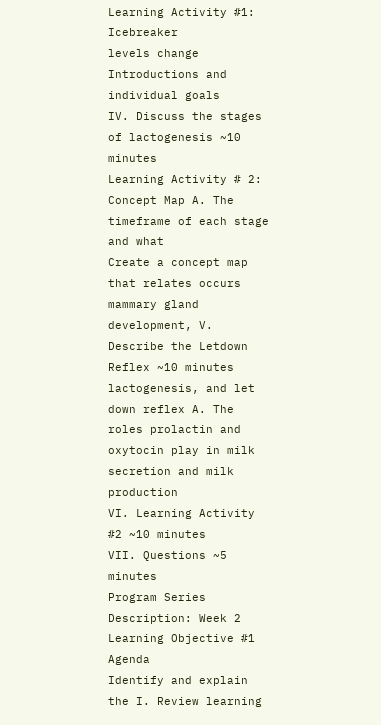Learning Activity #1: Icebreaker
levels change
Introductions and individual goals
IV. Discuss the stages of lactogenesis ~10 minutes
Learning Activity # 2: Concept Map A. The timeframe of each stage and what
Create a concept map that relates occurs
mammary gland development, V. Describe the Letdown Reflex ~10 minutes
lactogenesis, and let down reflex A. The roles prolactin and oxytocin play in milk
secretion and milk production
VI. Learning Activity #2 ~10 minutes
VII. Questions ~5 minutes
Program Series Description: Week 2
Learning Objective #1 Agenda
Identify and explain the I. Review learning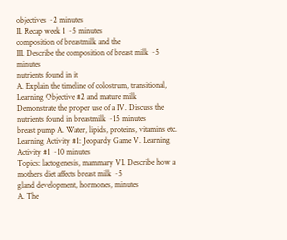objectives ~2 minutes
II. Recap week 1 ~5 minutes
composition of breastmilk and the
III. Describe the composition of breast milk ~5 minutes
nutrients found in it
A. Explain the timeline of colostrum, transitional,
Learning Objective #2 and mature milk
Demonstrate the proper use of a IV. Discuss the nutrients found in breastmilk ~15 minutes
breast pump A. Water, lipids, proteins, vitamins etc.
Learning Activity #1: Jeopardy Game V. Learning Activity #1 ~10 minutes
Topics: lactogenesis, mammary VI. Describe how a mothers diet affects breast milk ~5
gland development, hormones, minutes
A. The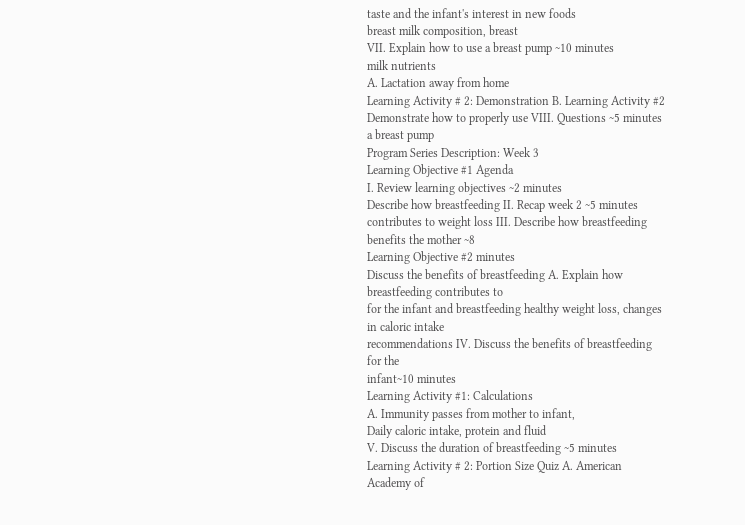taste and the infant's interest in new foods
breast milk composition, breast
VII. Explain how to use a breast pump ~10 minutes
milk nutrients
A. Lactation away from home
Learning Activity # 2: Demonstration B. Learning Activity #2
Demonstrate how to properly use VIII. Questions ~5 minutes
a breast pump
Program Series Description: Week 3
Learning Objective #1 Agenda
I. Review learning objectives ~2 minutes
Describe how breastfeeding II. Recap week 2 ~5 minutes
contributes to weight loss III. Describe how breastfeeding benefits the mother ~8
Learning Objective #2 minutes
Discuss the benefits of breastfeeding A. Explain how breastfeeding contributes to
for the infant and breastfeeding healthy weight loss, changes in caloric intake
recommendations IV. Discuss the benefits of breastfeeding for the
infant~10 minutes
Learning Activity #1: Calculations
A. Immunity passes from mother to infant,
Daily caloric intake, protein and fluid
V. Discuss the duration of breastfeeding ~5 minutes
Learning Activity # 2: Portion Size Quiz A. American Academy of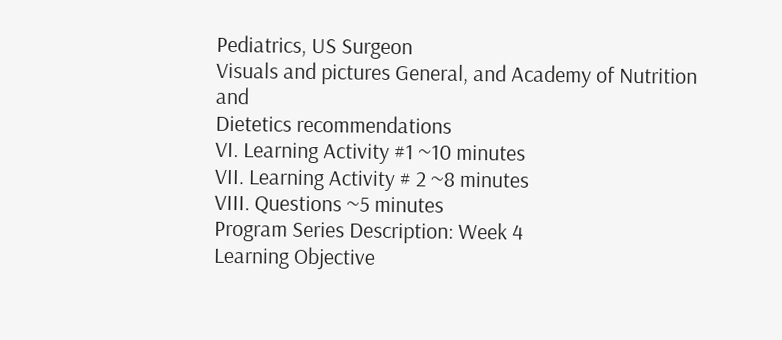Pediatrics, US Surgeon
Visuals and pictures General, and Academy of Nutrition and
Dietetics recommendations
VI. Learning Activity #1 ~10 minutes
VII. Learning Activity # 2 ~8 minutes
VIII. Questions ~5 minutes
Program Series Description: Week 4
Learning Objective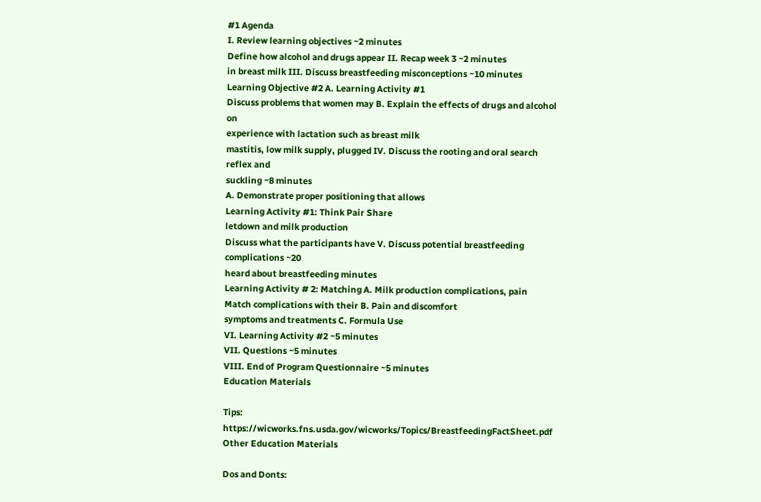#1 Agenda
I. Review learning objectives ~2 minutes
Define how alcohol and drugs appear II. Recap week 3 ~2 minutes
in breast milk III. Discuss breastfeeding misconceptions ~10 minutes
Learning Objective #2 A. Learning Activity #1
Discuss problems that women may B. Explain the effects of drugs and alcohol on
experience with lactation such as breast milk
mastitis, low milk supply, plugged IV. Discuss the rooting and oral search reflex and
suckling ~8 minutes
A. Demonstrate proper positioning that allows
Learning Activity #1: Think Pair Share
letdown and milk production
Discuss what the participants have V. Discuss potential breastfeeding complications ~20
heard about breastfeeding minutes
Learning Activity # 2: Matching A. Milk production complications, pain
Match complications with their B. Pain and discomfort
symptoms and treatments C. Formula Use
VI. Learning Activity #2 ~5 minutes
VII. Questions ~5 minutes
VIII. End of Program Questionnaire ~5 minutes
Education Materials

Tips: https://wicworks.fns.usda.gov/wicworks/Topics/BreastfeedingFactSheet.pdf
Other Education Materials

Dos and Donts: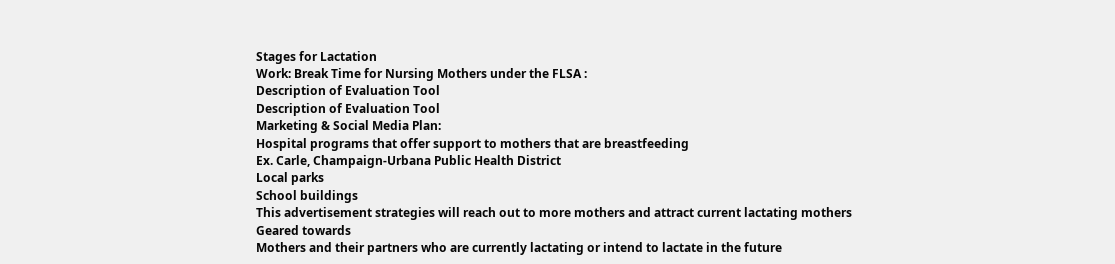Stages for Lactation
Work: Break Time for Nursing Mothers under the FLSA :
Description of Evaluation Tool
Description of Evaluation Tool
Marketing & Social Media Plan:
Hospital programs that offer support to mothers that are breastfeeding
Ex. Carle, Champaign-Urbana Public Health District
Local parks
School buildings
This advertisement strategies will reach out to more mothers and attract current lactating mothers
Geared towards
Mothers and their partners who are currently lactating or intend to lactate in the future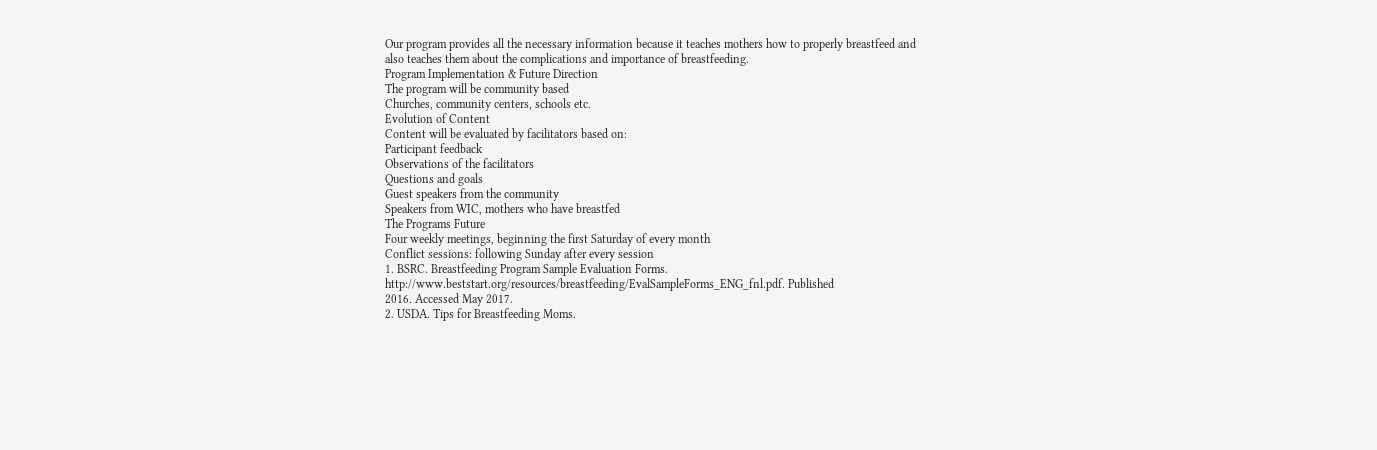Our program provides all the necessary information because it teaches mothers how to properly breastfeed and
also teaches them about the complications and importance of breastfeeding.
Program Implementation & Future Direction
The program will be community based
Churches, community centers, schools etc.
Evolution of Content
Content will be evaluated by facilitators based on:
Participant feedback
Observations of the facilitators
Questions and goals
Guest speakers from the community
Speakers from WIC, mothers who have breastfed
The Programs Future
Four weekly meetings, beginning the first Saturday of every month
Conflict sessions: following Sunday after every session
1. BSRC. Breastfeeding Program Sample Evaluation Forms.
http://www.beststart.org/resources/breastfeeding/EvalSampleForms_ENG_fnl.pdf. Published
2016. Accessed May 2017.
2. USDA. Tips for Breastfeeding Moms.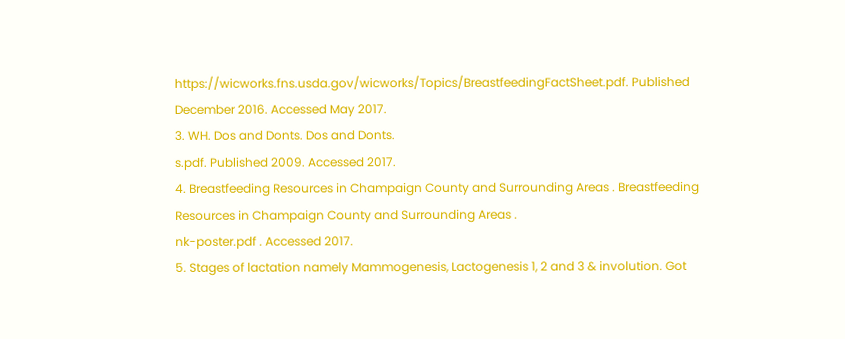https://wicworks.fns.usda.gov/wicworks/Topics/BreastfeedingFactSheet.pdf. Published
December 2016. Accessed May 2017.
3. WH. Dos and Donts. Dos and Donts.
s.pdf. Published 2009. Accessed 2017.
4. Breastfeeding Resources in Champaign County and Surrounding Areas . Breastfeeding
Resources in Champaign County and Surrounding Areas .
nk-poster.pdf . Accessed 2017.
5. Stages of lactation namely Mammogenesis, Lactogenesis 1, 2 and 3 & involution. Got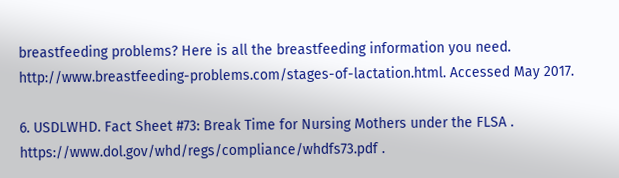breastfeeding problems? Here is all the breastfeeding information you need.
http://www.breastfeeding-problems.com/stages-of-lactation.html. Accessed May 2017.

6. USDLWHD. Fact Sheet #73: Break Time for Nursing Mothers under the FLSA .
https://www.dol.gov/whd/regs/compliance/whdfs73.pdf .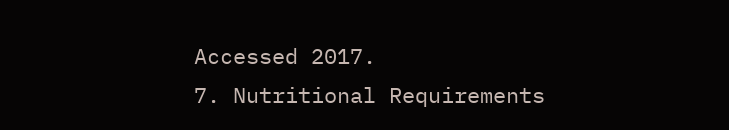Accessed 2017.
7. Nutritional Requirements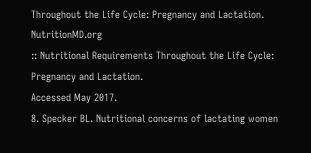Throughout the Life Cycle: Pregnancy and Lactation. NutritionMD.org
:: Nutritional Requirements Throughout the Life Cycle: Pregnancy and Lactation.
Accessed May 2017.
8. Specker BL. Nutritional concerns of lactating women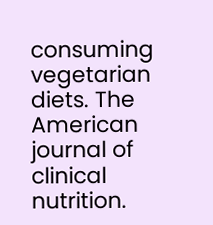consuming vegetarian diets. The American
journal of clinical nutrition.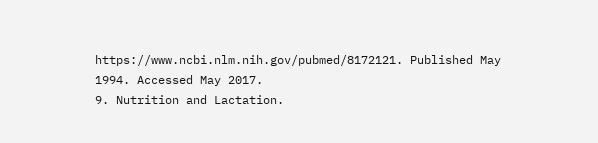https://www.ncbi.nlm.nih.gov/pubmed/8172121. Published May
1994. Accessed May 2017.
9. Nutrition and Lactation.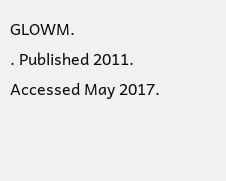GLOWM.
. Published 2011. Accessed May 2017.